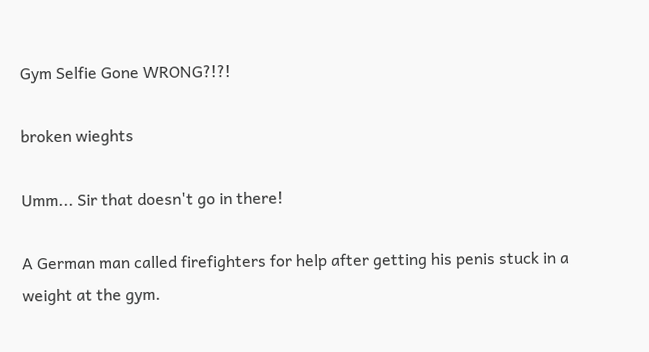Gym Selfie Gone WRONG?!?!

broken wieghts

Umm... Sir that doesn't go in there!

A German man called firefighters for help after getting his penis stuck in a weight at the gym.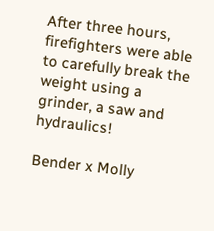After three hours, firefighters were able to carefully break the weight using a grinder, a saw and hydraulics!

Bender x Molly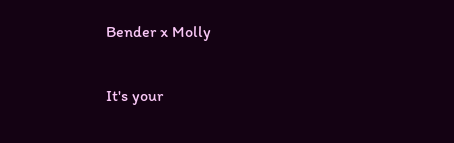Bender x Molly

It's your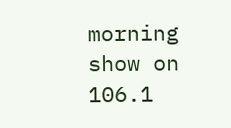morning show on 106.1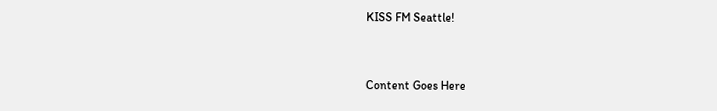KISS FM Seattle!


Content Goes Here